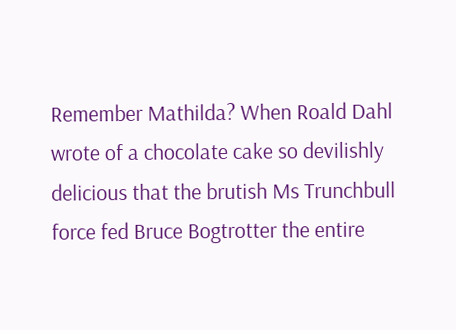Remember Mathilda? When Roald Dahl wrote of a chocolate cake so devilishly delicious that the brutish Ms Trunchbull force fed Bruce Bogtrotter the entire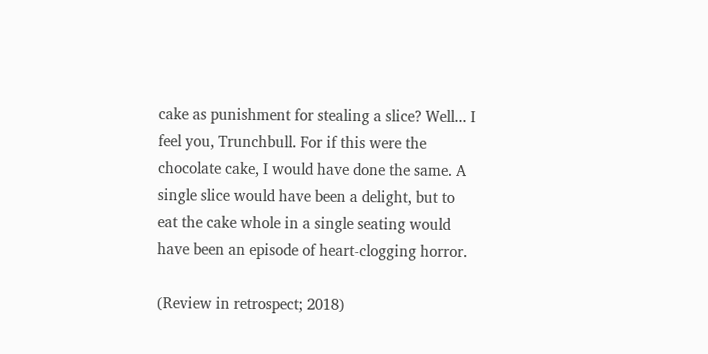cake as punishment for stealing a slice? Well... I feel you, Trunchbull. For if this were the chocolate cake, I would have done the same. A single slice would have been a delight, but to eat the cake whole in a single seating would have been an episode of heart-clogging horror.

(Review in retrospect; 2018)